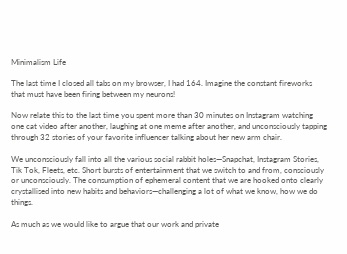Minimalism Life

The last time I closed all tabs on my browser, I had 164. Imagine the constant fireworks that must have been firing between my neurons!

Now relate this to the last time you spent more than 30 minutes on Instagram watching one cat video after another, laughing at one meme after another, and unconsciously tapping through 32 stories of your favorite influencer talking about her new arm chair.

We unconsciously fall into all the various social rabbit holes—Snapchat, Instagram Stories, Tik Tok, Fleets, etc. Short bursts of entertainment that we switch to and from, consciously or unconsciously. The consumption of ephemeral content that we are hooked onto clearly crystallised into new habits and behaviors—challenging a lot of what we know, how we do things.

As much as we would like to argue that our work and private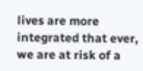lives are more integrated that ever, we are at risk of a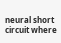neural short circuit where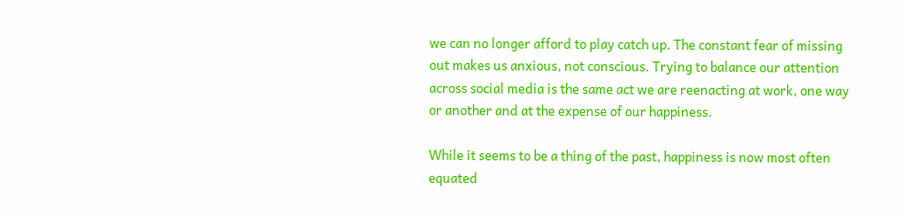we can no longer afford to play catch up. The constant fear of missing out makes us anxious, not conscious. Trying to balance our attention across social media is the same act we are reenacting at work, one way or another and at the expense of our happiness.

While it seems to be a thing of the past, happiness is now most often equated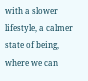with a slower lifestyle, a calmer state of being, where we can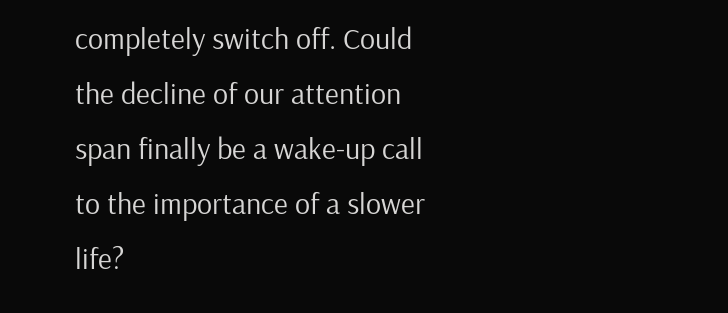completely switch off. Could the decline of our attention span finally be a wake-up call to the importance of a slower life?